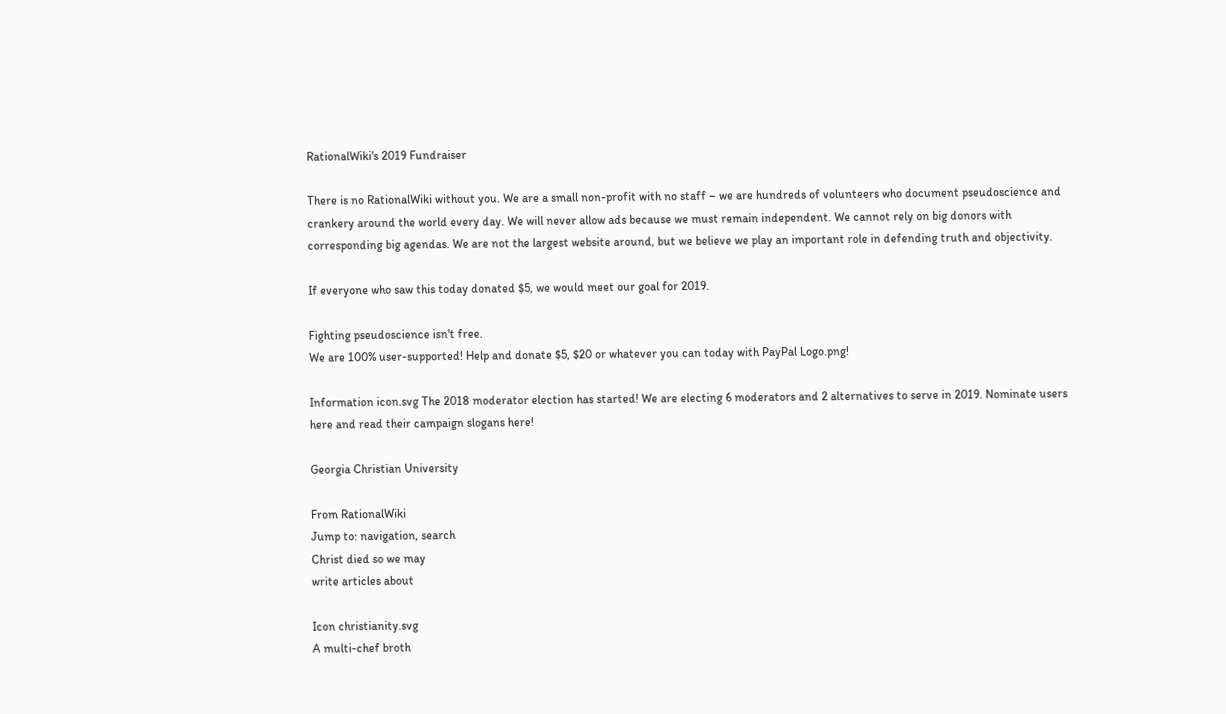RationalWiki's 2019 Fundraiser

There is no RationalWiki without you. We are a small non-profit with no staff – we are hundreds of volunteers who document pseudoscience and crankery around the world every day. We will never allow ads because we must remain independent. We cannot rely on big donors with corresponding big agendas. We are not the largest website around, but we believe we play an important role in defending truth and objectivity.

If everyone who saw this today donated $5, we would meet our goal for 2019.

Fighting pseudoscience isn't free.
We are 100% user-supported! Help and donate $5, $20 or whatever you can today with PayPal Logo.png!

Information icon.svg The 2018 moderator election has started! We are electing 6 moderators and 2 alternatives to serve in 2019. Nominate users here and read their campaign slogans here!

Georgia Christian University

From RationalWiki
Jump to: navigation, search
Christ died so we may
write articles about

Icon christianity.svg
A multi-chef broth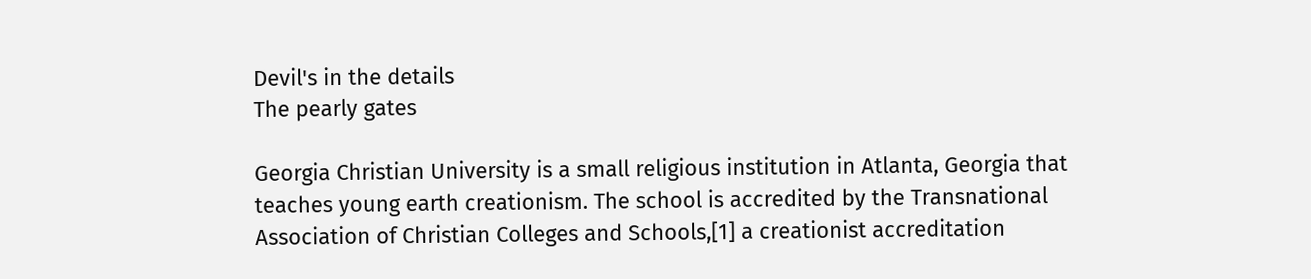Devil's in the details
The pearly gates

Georgia Christian University is a small religious institution in Atlanta, Georgia that teaches young earth creationism. The school is accredited by the Transnational Association of Christian Colleges and Schools,[1] a creationist accreditation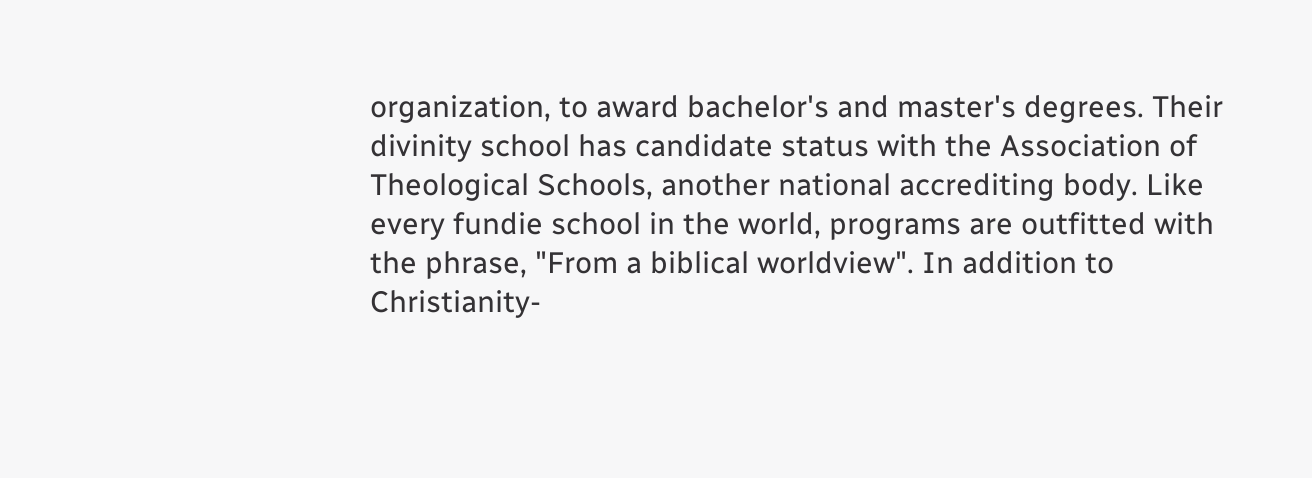organization, to award bachelor's and master's degrees. Their divinity school has candidate status with the Association of Theological Schools, another national accrediting body. Like every fundie school in the world, programs are outfitted with the phrase, "From a biblical worldview". In addition to Christianity-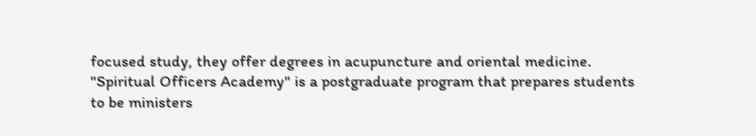focused study, they offer degrees in acupuncture and oriental medicine. "Spiritual Officers Academy" is a postgraduate program that prepares students to be ministers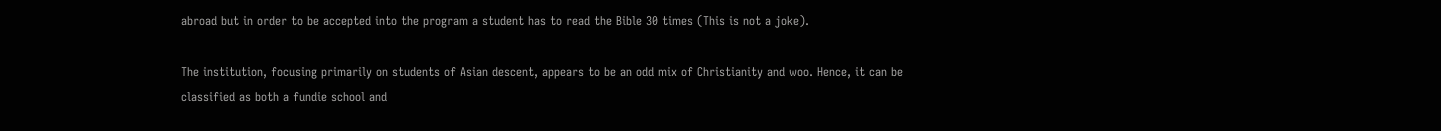abroad but in order to be accepted into the program a student has to read the Bible 30 times (This is not a joke).

The institution, focusing primarily on students of Asian descent, appears to be an odd mix of Christianity and woo. Hence, it can be classified as both a fundie school and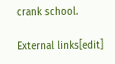crank school.

External links[edit]